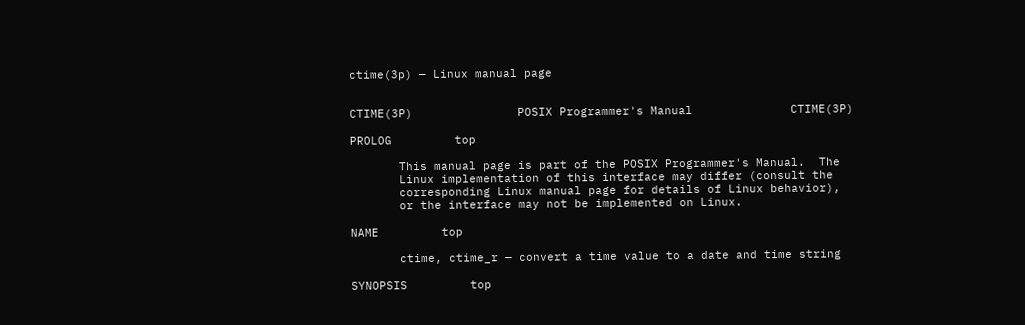ctime(3p) — Linux manual page


CTIME(3P)               POSIX Programmer's Manual              CTIME(3P)

PROLOG         top

       This manual page is part of the POSIX Programmer's Manual.  The
       Linux implementation of this interface may differ (consult the
       corresponding Linux manual page for details of Linux behavior),
       or the interface may not be implemented on Linux.

NAME         top

       ctime, ctime_r — convert a time value to a date and time string

SYNOPSIS         top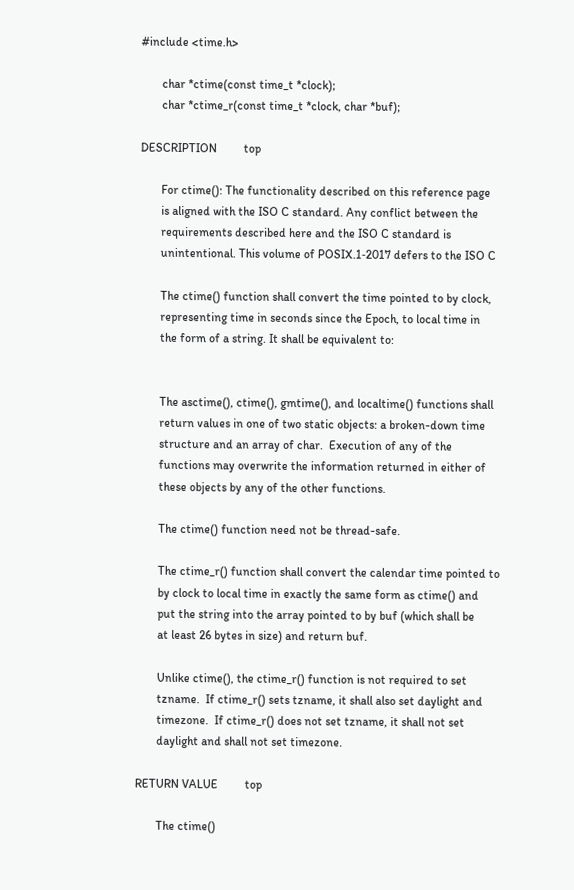#include <time.h>

       char *ctime(const time_t *clock);
       char *ctime_r(const time_t *clock, char *buf);

DESCRIPTION         top

       For ctime(): The functionality described on this reference page
       is aligned with the ISO C standard. Any conflict between the
       requirements described here and the ISO C standard is
       unintentional. This volume of POSIX.1‐2017 defers to the ISO C

       The ctime() function shall convert the time pointed to by clock,
       representing time in seconds since the Epoch, to local time in
       the form of a string. It shall be equivalent to:


       The asctime(), ctime(), gmtime(), and localtime() functions shall
       return values in one of two static objects: a broken-down time
       structure and an array of char.  Execution of any of the
       functions may overwrite the information returned in either of
       these objects by any of the other functions.

       The ctime() function need not be thread-safe.

       The ctime_r() function shall convert the calendar time pointed to
       by clock to local time in exactly the same form as ctime() and
       put the string into the array pointed to by buf (which shall be
       at least 26 bytes in size) and return buf.

       Unlike ctime(), the ctime_r() function is not required to set
       tzname.  If ctime_r() sets tzname, it shall also set daylight and
       timezone.  If ctime_r() does not set tzname, it shall not set
       daylight and shall not set timezone.

RETURN VALUE         top

       The ctime()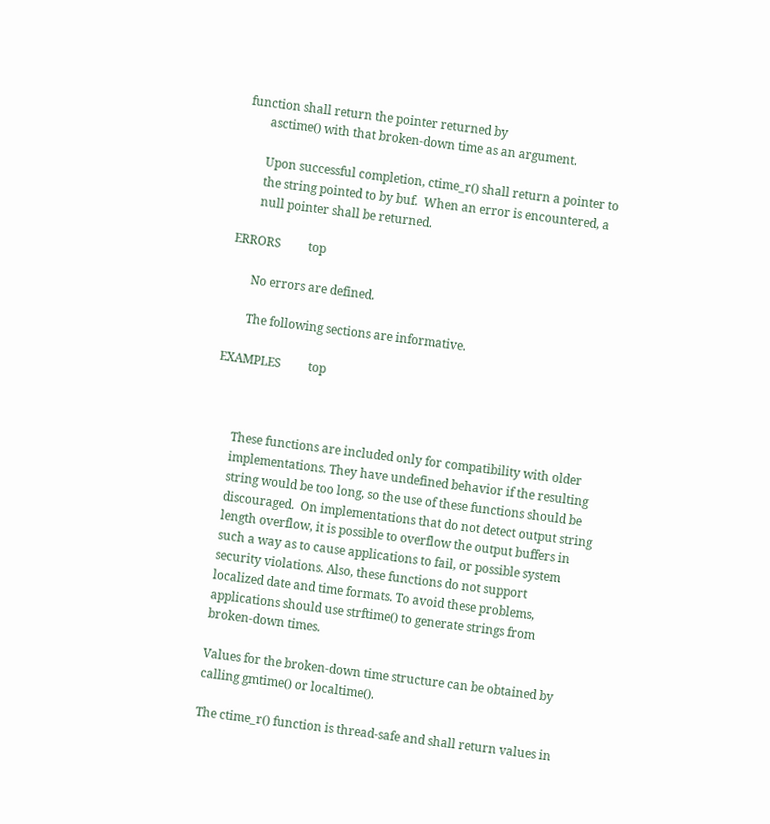function shall return the pointer returned by
       asctime() with that broken-down time as an argument.

       Upon successful completion, ctime_r() shall return a pointer to
       the string pointed to by buf.  When an error is encountered, a
       null pointer shall be returned.

ERRORS         top

       No errors are defined.

       The following sections are informative.

EXAMPLES         top



       These functions are included only for compatibility with older
       implementations. They have undefined behavior if the resulting
       string would be too long, so the use of these functions should be
       discouraged.  On implementations that do not detect output string
       length overflow, it is possible to overflow the output buffers in
       such a way as to cause applications to fail, or possible system
       security violations. Also, these functions do not support
       localized date and time formats. To avoid these problems,
       applications should use strftime() to generate strings from
       broken-down times.

       Values for the broken-down time structure can be obtained by
       calling gmtime() or localtime().

       The ctime_r() function is thread-safe and shall return values in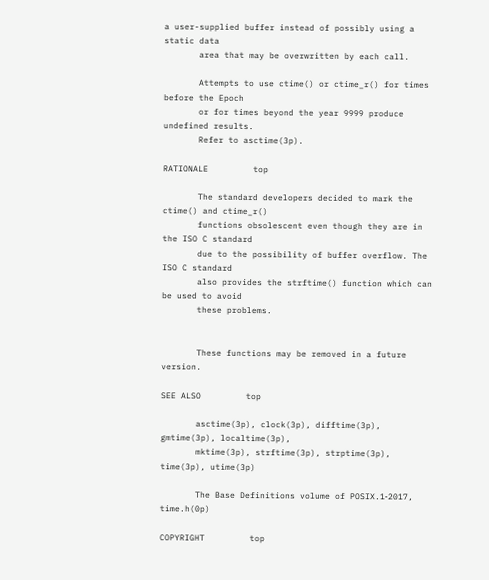a user-supplied buffer instead of possibly using a static data
       area that may be overwritten by each call.

       Attempts to use ctime() or ctime_r() for times before the Epoch
       or for times beyond the year 9999 produce undefined results.
       Refer to asctime(3p).

RATIONALE         top

       The standard developers decided to mark the ctime() and ctime_r()
       functions obsolescent even though they are in the ISO C standard
       due to the possibility of buffer overflow. The ISO C standard
       also provides the strftime() function which can be used to avoid
       these problems.


       These functions may be removed in a future version.

SEE ALSO         top

       asctime(3p), clock(3p), difftime(3p), gmtime(3p), localtime(3p),
       mktime(3p), strftime(3p), strptime(3p), time(3p), utime(3p)

       The Base Definitions volume of POSIX.1‐2017, time.h(0p)

COPYRIGHT         top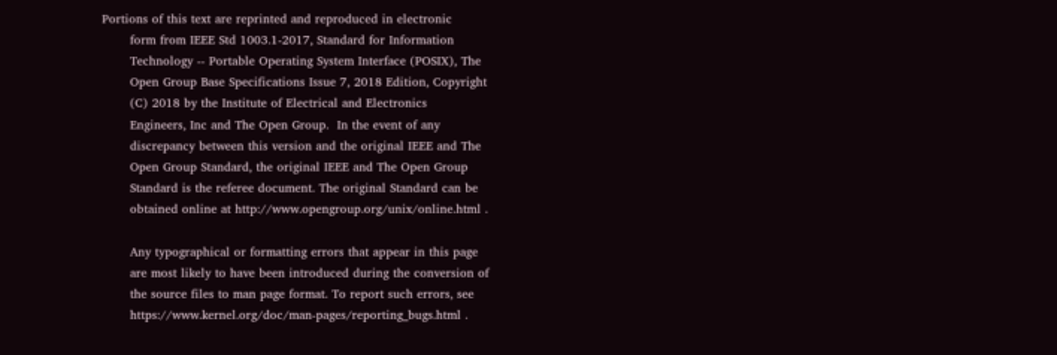Portions of this text are reprinted and reproduced in electronic
       form from IEEE Std 1003.1-2017, Standard for Information
       Technology -- Portable Operating System Interface (POSIX), The
       Open Group Base Specifications Issue 7, 2018 Edition, Copyright
       (C) 2018 by the Institute of Electrical and Electronics
       Engineers, Inc and The Open Group.  In the event of any
       discrepancy between this version and the original IEEE and The
       Open Group Standard, the original IEEE and The Open Group
       Standard is the referee document. The original Standard can be
       obtained online at http://www.opengroup.org/unix/online.html .

       Any typographical or formatting errors that appear in this page
       are most likely to have been introduced during the conversion of
       the source files to man page format. To report such errors, see
       https://www.kernel.org/doc/man-pages/reporting_bugs.html .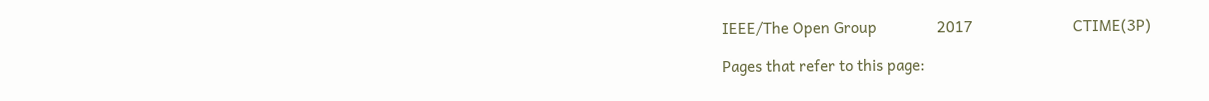IEEE/The Open Group               2017                         CTIME(3P)

Pages that refer to this page: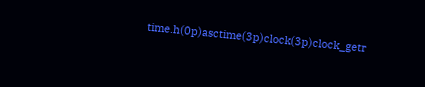time.h(0p)asctime(3p)clock(3p)clock_getr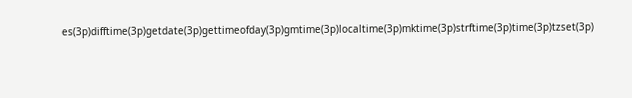es(3p)difftime(3p)getdate(3p)gettimeofday(3p)gmtime(3p)localtime(3p)mktime(3p)strftime(3p)time(3p)tzset(3p)